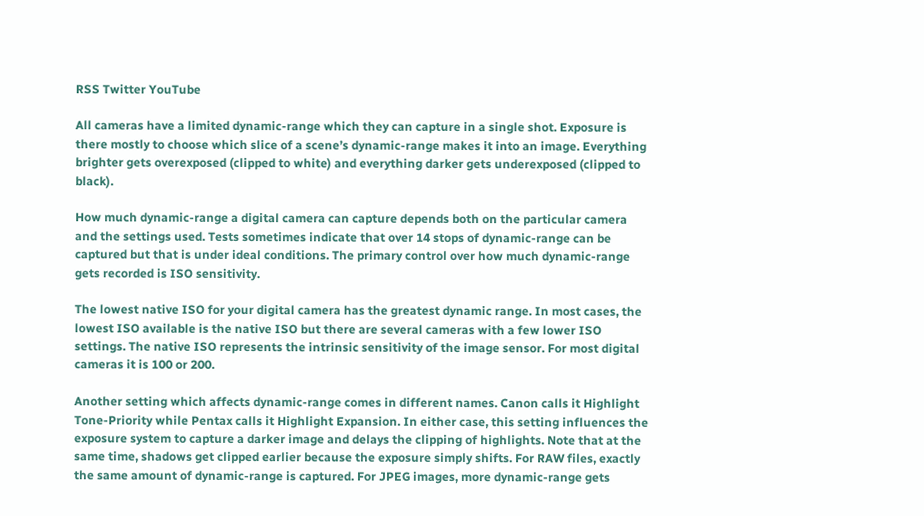RSS Twitter YouTube

All cameras have a limited dynamic-range which they can capture in a single shot. Exposure is there mostly to choose which slice of a scene’s dynamic-range makes it into an image. Everything brighter gets overexposed (clipped to white) and everything darker gets underexposed (clipped to black).

How much dynamic-range a digital camera can capture depends both on the particular camera and the settings used. Tests sometimes indicate that over 14 stops of dynamic-range can be captured but that is under ideal conditions. The primary control over how much dynamic-range gets recorded is ISO sensitivity.

The lowest native ISO for your digital camera has the greatest dynamic range. In most cases, the lowest ISO available is the native ISO but there are several cameras with a few lower ISO settings. The native ISO represents the intrinsic sensitivity of the image sensor. For most digital cameras it is 100 or 200.

Another setting which affects dynamic-range comes in different names. Canon calls it Highlight Tone-Priority while Pentax calls it Highlight Expansion. In either case, this setting influences the exposure system to capture a darker image and delays the clipping of highlights. Note that at the same time, shadows get clipped earlier because the exposure simply shifts. For RAW files, exactly the same amount of dynamic-range is captured. For JPEG images, more dynamic-range gets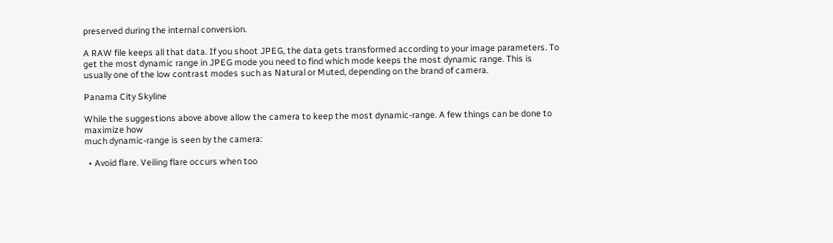preserved during the internal conversion.

A RAW file keeps all that data. If you shoot JPEG, the data gets transformed according to your image parameters. To get the most dynamic range in JPEG mode you need to find which mode keeps the most dynamic range. This is usually one of the low contrast modes such as Natural or Muted, depending on the brand of camera.

Panama City Skyline

While the suggestions above above allow the camera to keep the most dynamic-range. A few things can be done to maximize how
much dynamic-range is seen by the camera:

  • Avoid flare. Veiling flare occurs when too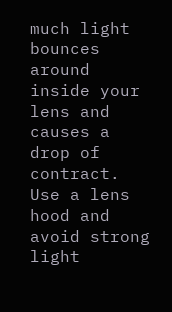much light bounces around inside your lens and causes a drop of contract. Use a lens hood and avoid strong light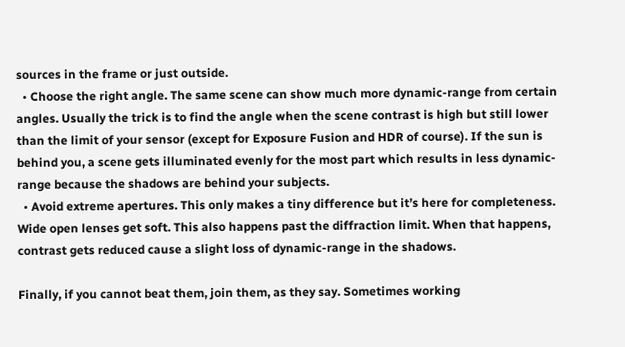sources in the frame or just outside.
  • Choose the right angle. The same scene can show much more dynamic-range from certain angles. Usually the trick is to find the angle when the scene contrast is high but still lower than the limit of your sensor (except for Exposure Fusion and HDR of course). If the sun is behind you, a scene gets illuminated evenly for the most part which results in less dynamic-range because the shadows are behind your subjects.
  • Avoid extreme apertures. This only makes a tiny difference but it’s here for completeness. Wide open lenses get soft. This also happens past the diffraction limit. When that happens, contrast gets reduced cause a slight loss of dynamic-range in the shadows.

Finally, if you cannot beat them, join them, as they say. Sometimes working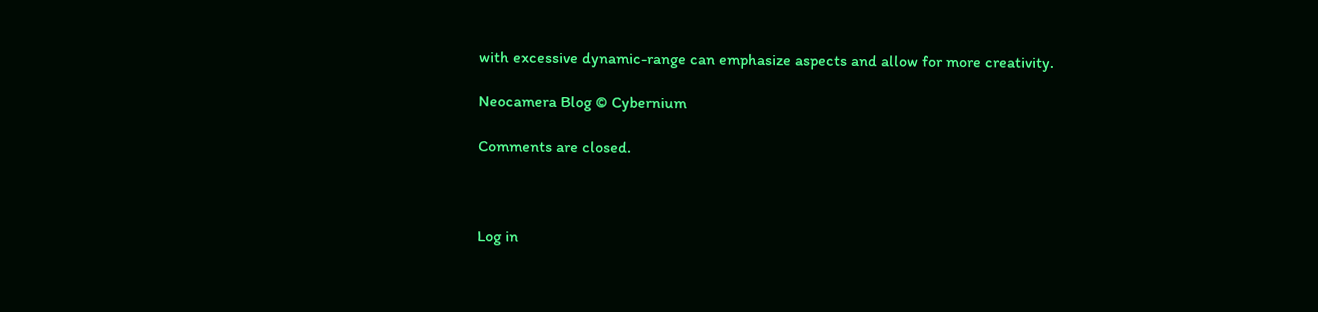with excessive dynamic-range can emphasize aspects and allow for more creativity.

Neocamera Blog © Cybernium

Comments are closed.



Log in